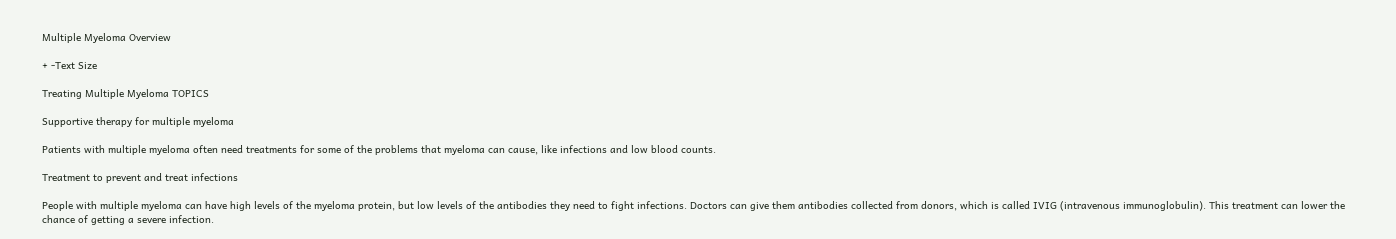Multiple Myeloma Overview

+ -Text Size

Treating Multiple Myeloma TOPICS

Supportive therapy for multiple myeloma

Patients with multiple myeloma often need treatments for some of the problems that myeloma can cause, like infections and low blood counts.

Treatment to prevent and treat infections

People with multiple myeloma can have high levels of the myeloma protein, but low levels of the antibodies they need to fight infections. Doctors can give them antibodies collected from donors, which is called IVIG (intravenous immunoglobulin). This treatment can lower the chance of getting a severe infection.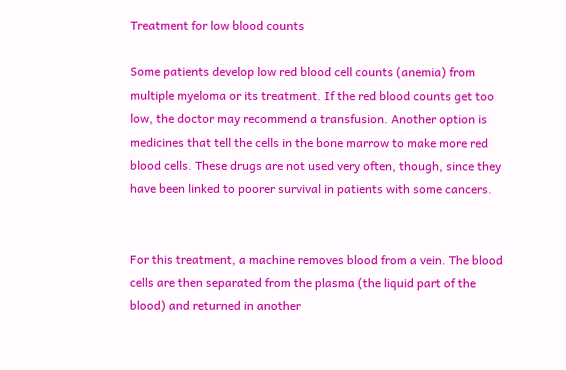Treatment for low blood counts

Some patients develop low red blood cell counts (anemia) from multiple myeloma or its treatment. If the red blood counts get too low, the doctor may recommend a transfusion. Another option is medicines that tell the cells in the bone marrow to make more red blood cells. These drugs are not used very often, though, since they have been linked to poorer survival in patients with some cancers.


For this treatment, a machine removes blood from a vein. The blood cells are then separated from the plasma (the liquid part of the blood) and returned in another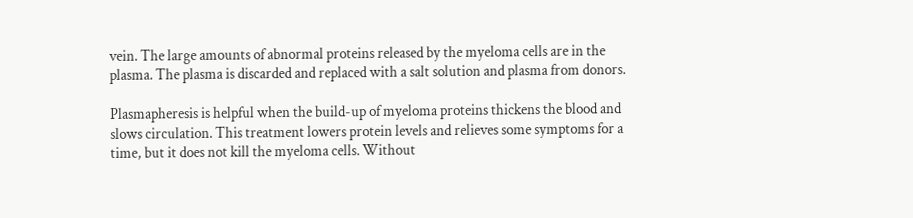vein. The large amounts of abnormal proteins released by the myeloma cells are in the plasma. The plasma is discarded and replaced with a salt solution and plasma from donors.

Plasmapheresis is helpful when the build-up of myeloma proteins thickens the blood and slows circulation. This treatment lowers protein levels and relieves some symptoms for a time, but it does not kill the myeloma cells. Without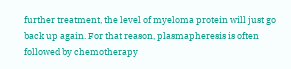further treatment, the level of myeloma protein will just go back up again. For that reason, plasmapheresis is often followed by chemotherapy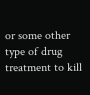or some other type of drug treatment to kill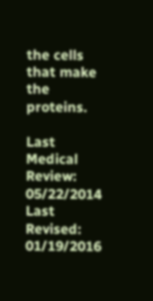the cells that make the proteins.

Last Medical Review: 05/22/2014
Last Revised: 01/19/2016